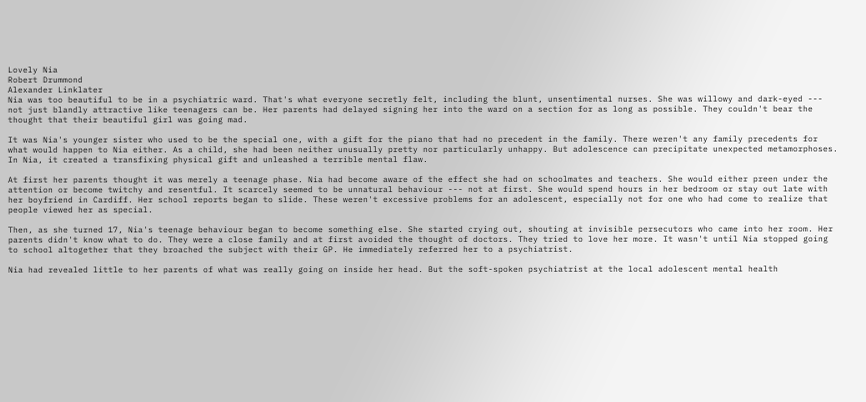Lovely Nia
Robert Drummond
Alexander Linklater
Nia was too beautiful to be in a psychiatric ward. That's what everyone secretly felt, including the blunt, unsentimental nurses. She was willowy and dark-eyed --- not just blandly attractive like teenagers can be. Her parents had delayed signing her into the ward on a section for as long as possible. They couldn't bear the thought that their beautiful girl was going mad.

It was Nia's younger sister who used to be the special one, with a gift for the piano that had no precedent in the family. There weren't any family precedents for what would happen to Nia either. As a child, she had been neither unusually pretty nor particularly unhappy. But adolescence can precipitate unexpected metamorphoses. In Nia, it created a transfixing physical gift and unleashed a terrible mental flaw.

At first her parents thought it was merely a teenage phase. Nia had become aware of the effect she had on schoolmates and teachers. She would either preen under the attention or become twitchy and resentful. It scarcely seemed to be unnatural behaviour --- not at first. She would spend hours in her bedroom or stay out late with her boyfriend in Cardiff. Her school reports began to slide. These weren't excessive problems for an adolescent, especially not for one who had come to realize that people viewed her as special.

Then, as she turned 17, Nia's teenage behaviour began to become something else. She started crying out, shouting at invisible persecutors who came into her room. Her parents didn't know what to do. They were a close family and at first avoided the thought of doctors. They tried to love her more. It wasn't until Nia stopped going to school altogether that they broached the subject with their GP. He immediately referred her to a psychiatrist.

Nia had revealed little to her parents of what was really going on inside her head. But the soft-spoken psychiatrist at the local adolescent mental health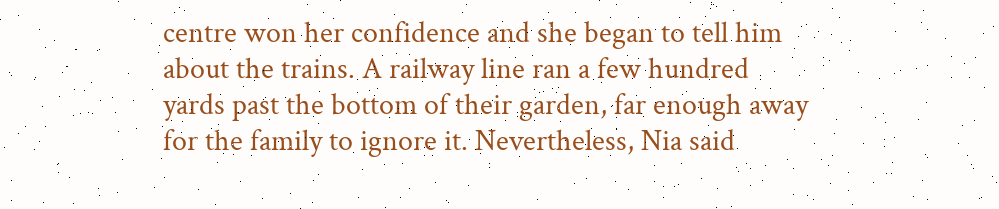centre won her confidence and she began to tell him about the trains. A railway line ran a few hundred yards past the bottom of their garden, far enough away for the family to ignore it. Nevertheless, Nia said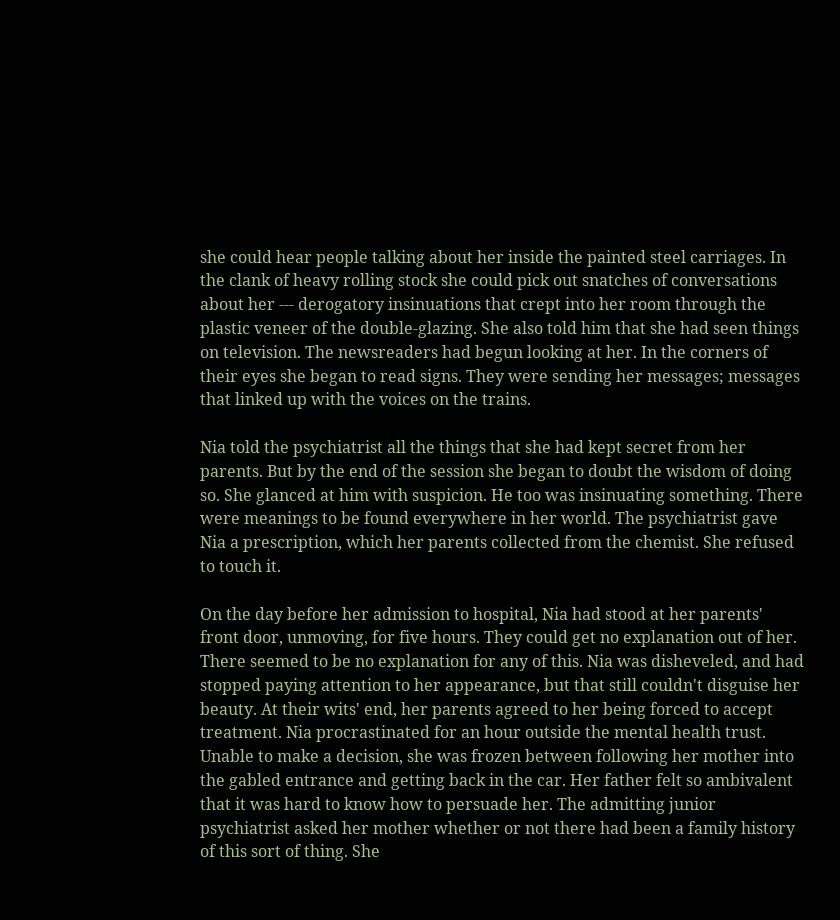she could hear people talking about her inside the painted steel carriages. In the clank of heavy rolling stock she could pick out snatches of conversations about her --- derogatory insinuations that crept into her room through the plastic veneer of the double-glazing. She also told him that she had seen things on television. The newsreaders had begun looking at her. In the corners of their eyes she began to read signs. They were sending her messages; messages that linked up with the voices on the trains.

Nia told the psychiatrist all the things that she had kept secret from her parents. But by the end of the session she began to doubt the wisdom of doing so. She glanced at him with suspicion. He too was insinuating something. There were meanings to be found everywhere in her world. The psychiatrist gave Nia a prescription, which her parents collected from the chemist. She refused to touch it.

On the day before her admission to hospital, Nia had stood at her parents' front door, unmoving, for five hours. They could get no explanation out of her. There seemed to be no explanation for any of this. Nia was disheveled, and had stopped paying attention to her appearance, but that still couldn't disguise her beauty. At their wits' end, her parents agreed to her being forced to accept treatment. Nia procrastinated for an hour outside the mental health trust. Unable to make a decision, she was frozen between following her mother into the gabled entrance and getting back in the car. Her father felt so ambivalent that it was hard to know how to persuade her. The admitting junior psychiatrist asked her mother whether or not there had been a family history of this sort of thing. She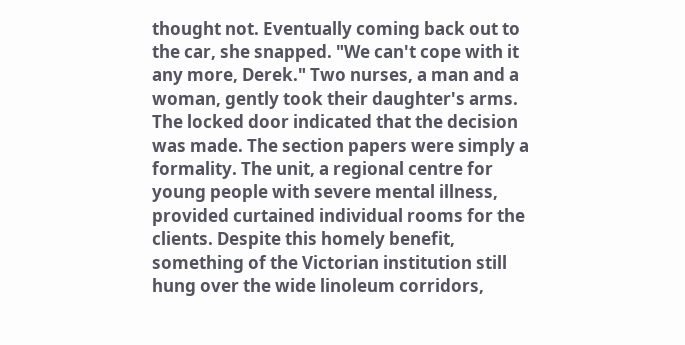thought not. Eventually coming back out to the car, she snapped. "We can't cope with it any more, Derek." Two nurses, a man and a woman, gently took their daughter's arms. The locked door indicated that the decision was made. The section papers were simply a formality. The unit, a regional centre for young people with severe mental illness, provided curtained individual rooms for the clients. Despite this homely benefit, something of the Victorian institution still hung over the wide linoleum corridors,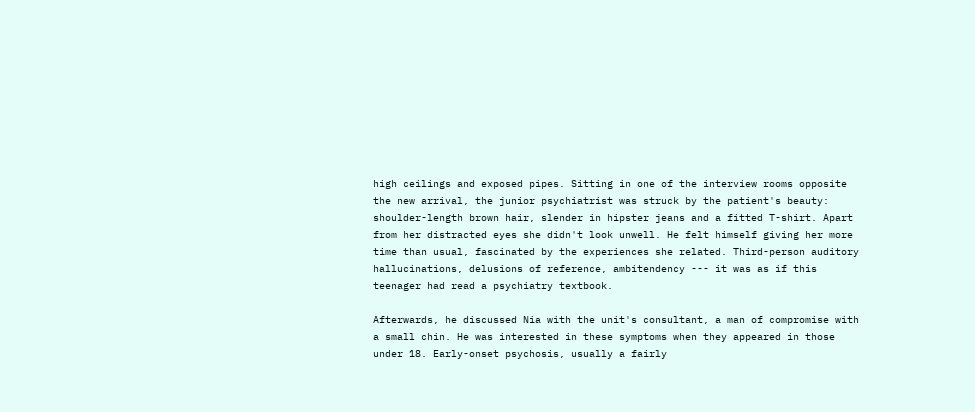high ceilings and exposed pipes. Sitting in one of the interview rooms opposite the new arrival, the junior psychiatrist was struck by the patient's beauty: shoulder-length brown hair, slender in hipster jeans and a fitted T-shirt. Apart from her distracted eyes she didn't look unwell. He felt himself giving her more time than usual, fascinated by the experiences she related. Third-person auditory hallucinations, delusions of reference, ambitendency --- it was as if this teenager had read a psychiatry textbook.

Afterwards, he discussed Nia with the unit's consultant, a man of compromise with a small chin. He was interested in these symptoms when they appeared in those under 18. Early-onset psychosis, usually a fairly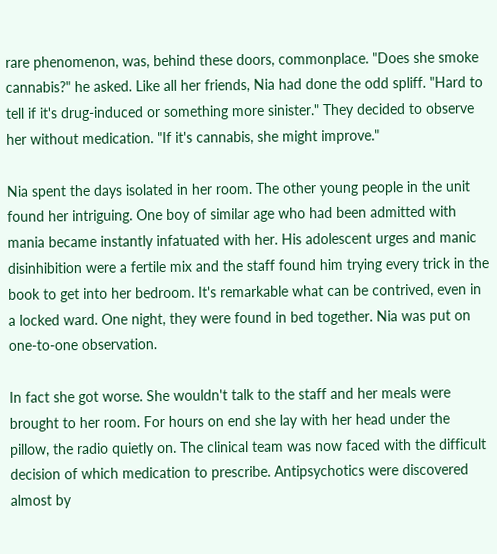rare phenomenon, was, behind these doors, commonplace. "Does she smoke cannabis?" he asked. Like all her friends, Nia had done the odd spliff. "Hard to tell if it's drug-induced or something more sinister." They decided to observe her without medication. "If it's cannabis, she might improve."

Nia spent the days isolated in her room. The other young people in the unit found her intriguing. One boy of similar age who had been admitted with mania became instantly infatuated with her. His adolescent urges and manic disinhibition were a fertile mix and the staff found him trying every trick in the book to get into her bedroom. It's remarkable what can be contrived, even in a locked ward. One night, they were found in bed together. Nia was put on one-to-one observation.

In fact she got worse. She wouldn't talk to the staff and her meals were brought to her room. For hours on end she lay with her head under the pillow, the radio quietly on. The clinical team was now faced with the difficult decision of which medication to prescribe. Antipsychotics were discovered almost by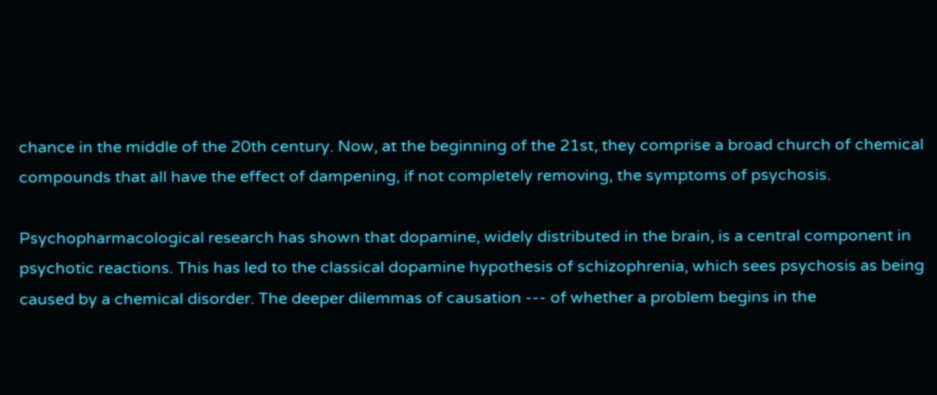chance in the middle of the 20th century. Now, at the beginning of the 21st, they comprise a broad church of chemical compounds that all have the effect of dampening, if not completely removing, the symptoms of psychosis.

Psychopharmacological research has shown that dopamine, widely distributed in the brain, is a central component in psychotic reactions. This has led to the classical dopamine hypothesis of schizophrenia, which sees psychosis as being caused by a chemical disorder. The deeper dilemmas of causation --- of whether a problem begins in the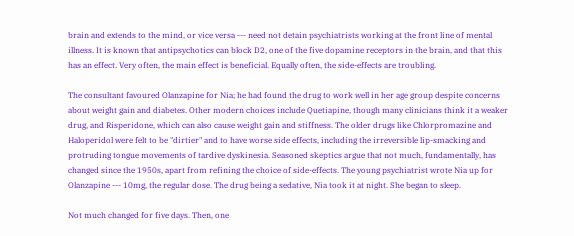brain and extends to the mind, or vice versa --- need not detain psychiatrists working at the front line of mental illness. It is known that antipsychotics can block D2, one of the five dopamine receptors in the brain, and that this has an effect. Very often, the main effect is beneficial. Equally often, the side-effects are troubling.

The consultant favoured Olanzapine for Nia; he had found the drug to work well in her age group despite concerns about weight gain and diabetes. Other modern choices include Quetiapine, though many clinicians think it a weaker drug, and Risperidone, which can also cause weight gain and stiffness. The older drugs like Chlorpromazine and Haloperidol were felt to be "dirtier" and to have worse side effects, including the irreversible lip-smacking and protruding tongue movements of tardive dyskinesia. Seasoned skeptics argue that not much, fundamentally, has changed since the 1950s, apart from refining the choice of side-effects. The young psychiatrist wrote Nia up for Olanzapine --- 10mg, the regular dose. The drug being a sedative, Nia took it at night. She began to sleep.

Not much changed for five days. Then, one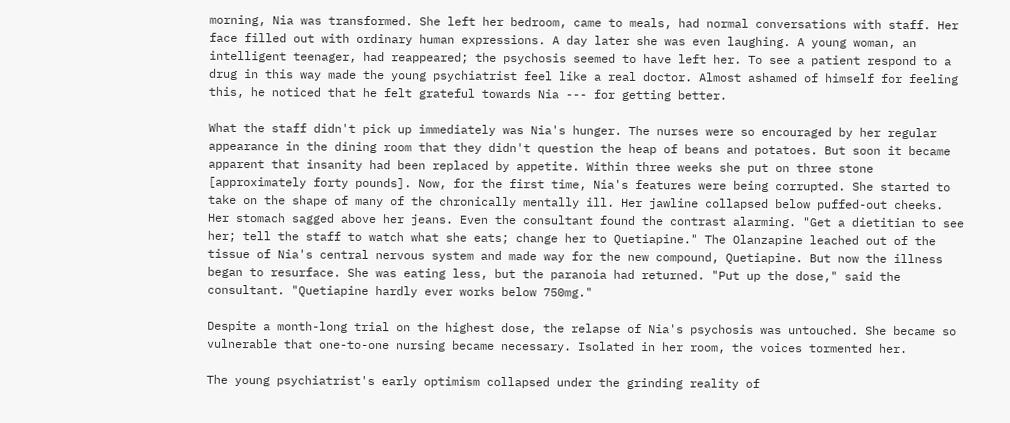morning, Nia was transformed. She left her bedroom, came to meals, had normal conversations with staff. Her face filled out with ordinary human expressions. A day later she was even laughing. A young woman, an intelligent teenager, had reappeared; the psychosis seemed to have left her. To see a patient respond to a drug in this way made the young psychiatrist feel like a real doctor. Almost ashamed of himself for feeling this, he noticed that he felt grateful towards Nia --- for getting better.

What the staff didn't pick up immediately was Nia's hunger. The nurses were so encouraged by her regular appearance in the dining room that they didn't question the heap of beans and potatoes. But soon it became apparent that insanity had been replaced by appetite. Within three weeks she put on three stone [approximately forty pounds]. Now, for the first time, Nia's features were being corrupted. She started to take on the shape of many of the chronically mentally ill. Her jawline collapsed below puffed-out cheeks. Her stomach sagged above her jeans. Even the consultant found the contrast alarming. "Get a dietitian to see her; tell the staff to watch what she eats; change her to Quetiapine." The Olanzapine leached out of the tissue of Nia's central nervous system and made way for the new compound, Quetiapine. But now the illness began to resurface. She was eating less, but the paranoia had returned. "Put up the dose," said the consultant. "Quetiapine hardly ever works below 750mg."

Despite a month-long trial on the highest dose, the relapse of Nia's psychosis was untouched. She became so vulnerable that one-to-one nursing became necessary. Isolated in her room, the voices tormented her.

The young psychiatrist's early optimism collapsed under the grinding reality of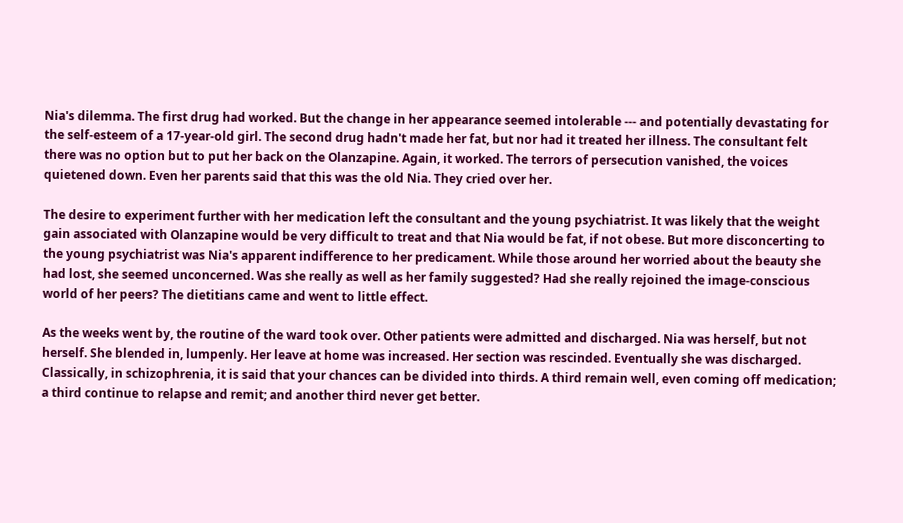Nia's dilemma. The first drug had worked. But the change in her appearance seemed intolerable --- and potentially devastating for the self-esteem of a 17-year-old girl. The second drug hadn't made her fat, but nor had it treated her illness. The consultant felt there was no option but to put her back on the Olanzapine. Again, it worked. The terrors of persecution vanished, the voices quietened down. Even her parents said that this was the old Nia. They cried over her.

The desire to experiment further with her medication left the consultant and the young psychiatrist. It was likely that the weight gain associated with Olanzapine would be very difficult to treat and that Nia would be fat, if not obese. But more disconcerting to the young psychiatrist was Nia's apparent indifference to her predicament. While those around her worried about the beauty she had lost, she seemed unconcerned. Was she really as well as her family suggested? Had she really rejoined the image-conscious world of her peers? The dietitians came and went to little effect.

As the weeks went by, the routine of the ward took over. Other patients were admitted and discharged. Nia was herself, but not herself. She blended in, lumpenly. Her leave at home was increased. Her section was rescinded. Eventually she was discharged. Classically, in schizophrenia, it is said that your chances can be divided into thirds. A third remain well, even coming off medication; a third continue to relapse and remit; and another third never get better.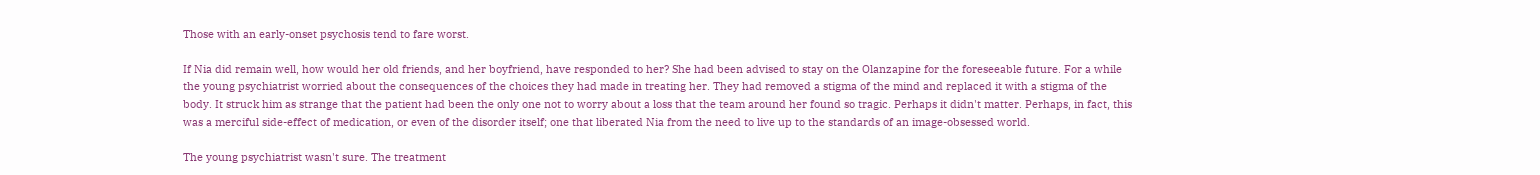Those with an early-onset psychosis tend to fare worst.

If Nia did remain well, how would her old friends, and her boyfriend, have responded to her? She had been advised to stay on the Olanzapine for the foreseeable future. For a while the young psychiatrist worried about the consequences of the choices they had made in treating her. They had removed a stigma of the mind and replaced it with a stigma of the body. It struck him as strange that the patient had been the only one not to worry about a loss that the team around her found so tragic. Perhaps it didn't matter. Perhaps, in fact, this was a merciful side-effect of medication, or even of the disorder itself; one that liberated Nia from the need to live up to the standards of an image-obsessed world.

The young psychiatrist wasn't sure. The treatment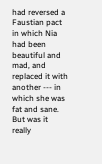had reversed a Faustian pact in which Nia had been beautiful and mad, and replaced it with another --- in which she was fat and sane. But was it really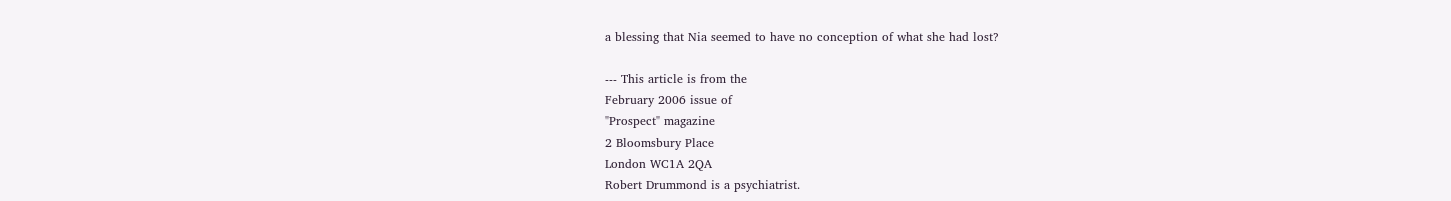a blessing that Nia seemed to have no conception of what she had lost?

--- This article is from the
February 2006 issue of
"Prospect" magazine
2 Bloomsbury Place
London WC1A 2QA
Robert Drummond is a psychiatrist.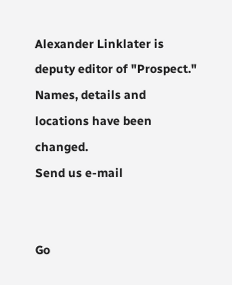Alexander Linklater is deputy editor of "Prospect."
Names, details and locations have been changed.
Send us e-mail


Go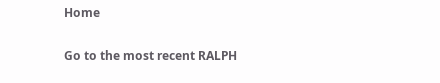Home

Go to the most recent RALPH